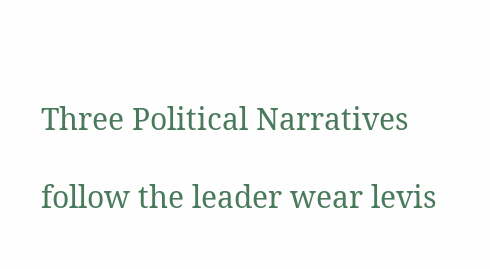Three Political Narratives

follow the leader wear levis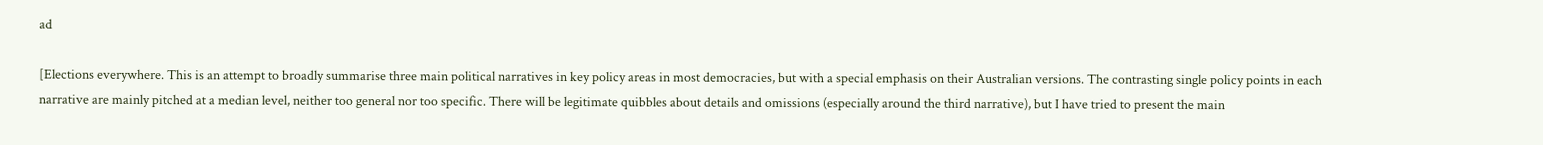ad

[Elections everywhere. This is an attempt to broadly summarise three main political narratives in key policy areas in most democracies, but with a special emphasis on their Australian versions. The contrasting single policy points in each narrative are mainly pitched at a median level, neither too general nor too specific. There will be legitimate quibbles about details and omissions (especially around the third narrative), but I have tried to present the main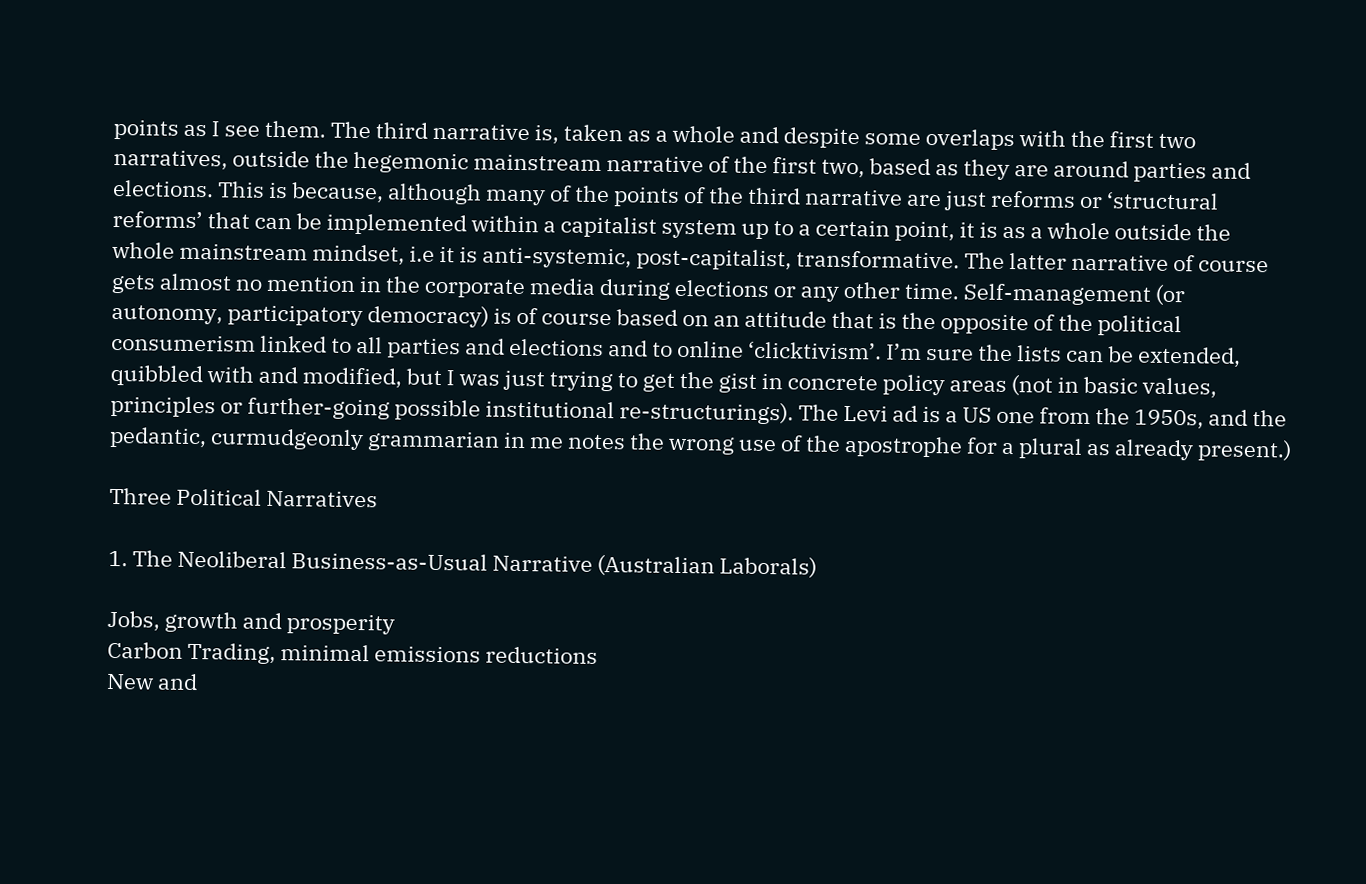points as I see them. The third narrative is, taken as a whole and despite some overlaps with the first two narratives, outside the hegemonic mainstream narrative of the first two, based as they are around parties and elections. This is because, although many of the points of the third narrative are just reforms or ‘structural reforms’ that can be implemented within a capitalist system up to a certain point, it is as a whole outside the whole mainstream mindset, i.e it is anti-systemic, post-capitalist, transformative. The latter narrative of course gets almost no mention in the corporate media during elections or any other time. Self-management (or autonomy, participatory democracy) is of course based on an attitude that is the opposite of the political consumerism linked to all parties and elections and to online ‘clicktivism’. I’m sure the lists can be extended, quibbled with and modified, but I was just trying to get the gist in concrete policy areas (not in basic values, principles or further-going possible institutional re-structurings). The Levi ad is a US one from the 1950s, and the pedantic, curmudgeonly grammarian in me notes the wrong use of the apostrophe for a plural as already present.)

Three Political Narratives

1. The Neoliberal Business-as-Usual Narrative (Australian Laborals)

Jobs, growth and prosperity
Carbon Trading, minimal emissions reductions
New and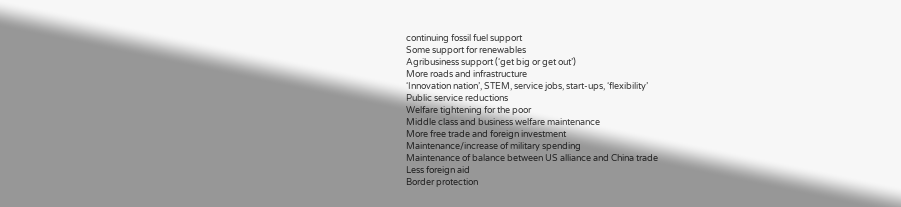continuing fossil fuel support
Some support for renewables
Agribusiness support (‘get big or get out’)
More roads and infrastructure
‘Innovation nation’, STEM, service jobs, start-ups, ‘flexibility’
Public service reductions
Welfare tightening for the poor
Middle class and business welfare maintenance
More free trade and foreign investment
Maintenance/increase of military spending
Maintenance of balance between US alliance and China trade
Less foreign aid
Border protection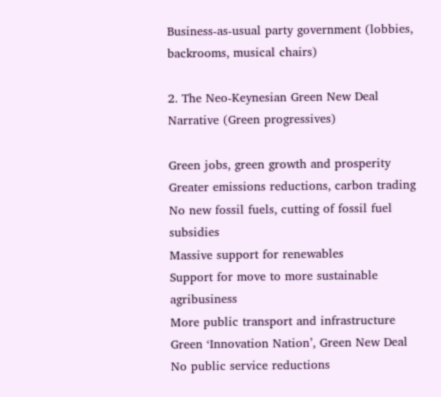Business-as-usual party government (lobbies, backrooms, musical chairs)

2. The Neo-Keynesian Green New Deal Narrative (Green progressives)

Green jobs, green growth and prosperity
Greater emissions reductions, carbon trading
No new fossil fuels, cutting of fossil fuel subsidies
Massive support for renewables
Support for move to more sustainable agribusiness
More public transport and infrastructure
Green ‘Innovation Nation’, Green New Deal
No public service reductions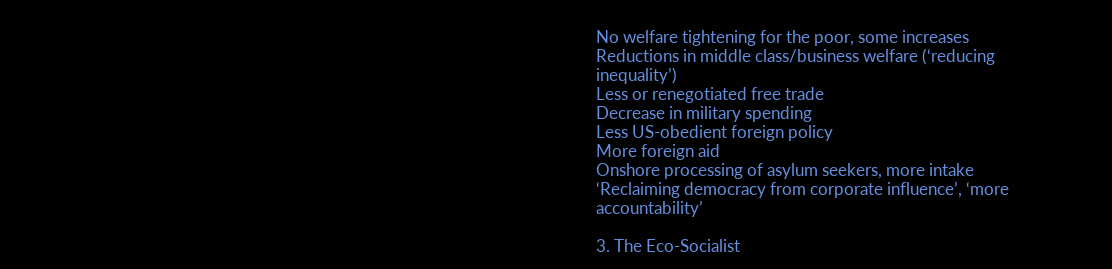No welfare tightening for the poor, some increases
Reductions in middle class/business welfare (‘reducing inequality’)
Less or renegotiated free trade
Decrease in military spending
Less US-obedient foreign policy
More foreign aid
Onshore processing of asylum seekers, more intake
‘Reclaiming democracy from corporate influence’, ‘more accountability’

3. The Eco-Socialist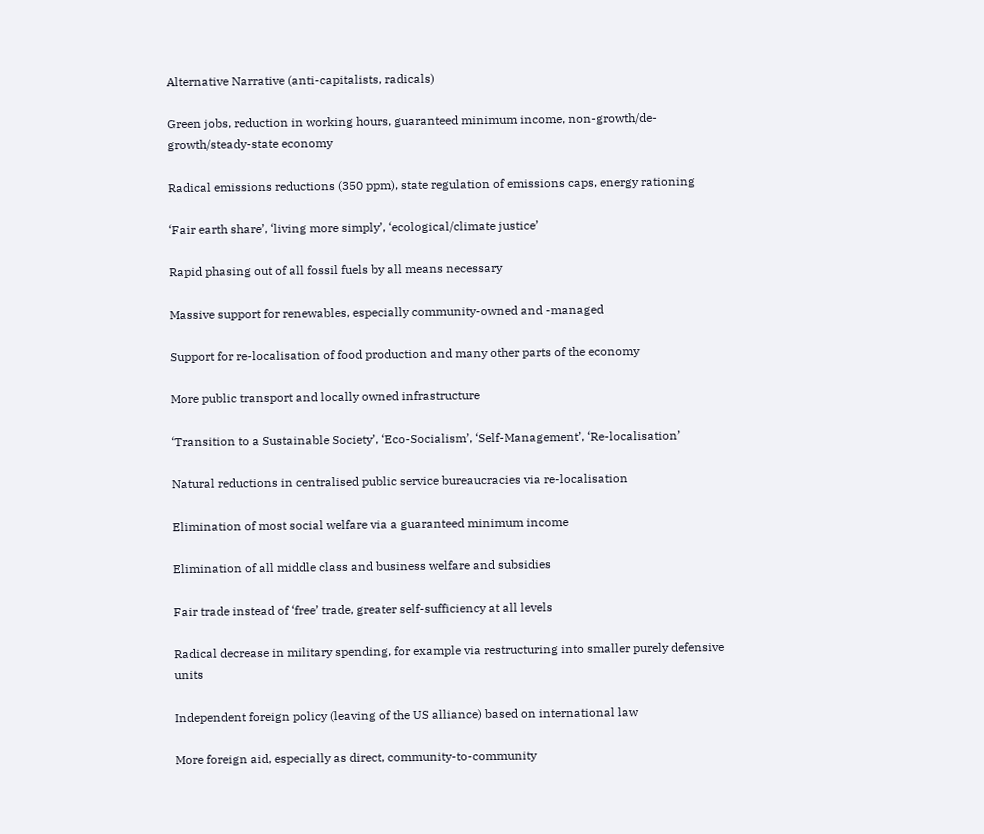Alternative Narrative (anti-capitalists, radicals)

Green jobs, reduction in working hours, guaranteed minimum income, non-growth/de-growth/steady-state economy

Radical emissions reductions (350 ppm), state regulation of emissions caps, energy rationing

‘Fair earth share’, ‘living more simply’, ‘ecological/climate justice’

Rapid phasing out of all fossil fuels by all means necessary

Massive support for renewables, especially community-owned and -managed

Support for re-localisation of food production and many other parts of the economy

More public transport and locally owned infrastructure

‘Transition to a Sustainable Society’, ‘Eco-Socialism’, ‘Self-Management’, ‘Re-localisation’

Natural reductions in centralised public service bureaucracies via re-localisation

Elimination of most social welfare via a guaranteed minimum income

Elimination of all middle class and business welfare and subsidies

Fair trade instead of ‘free’ trade, greater self-sufficiency at all levels

Radical decrease in military spending, for example via restructuring into smaller purely defensive units

Independent foreign policy (leaving of the US alliance) based on international law

More foreign aid, especially as direct, community-to-community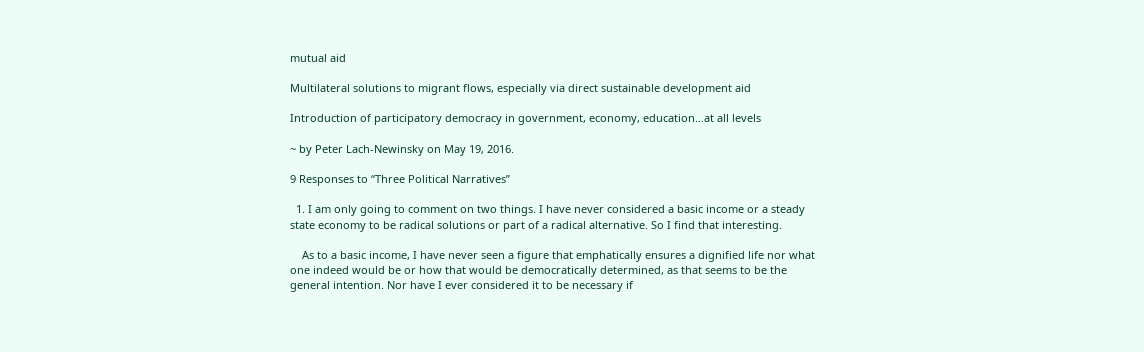mutual aid

Multilateral solutions to migrant flows, especially via direct sustainable development aid

Introduction of participatory democracy in government, economy, education…at all levels

~ by Peter Lach-Newinsky on May 19, 2016.

9 Responses to “Three Political Narratives”

  1. I am only going to comment on two things. I have never considered a basic income or a steady state economy to be radical solutions or part of a radical alternative. So I find that interesting.

    As to a basic income, I have never seen a figure that emphatically ensures a dignified life nor what one indeed would be or how that would be democratically determined, as that seems to be the general intention. Nor have I ever considered it to be necessary if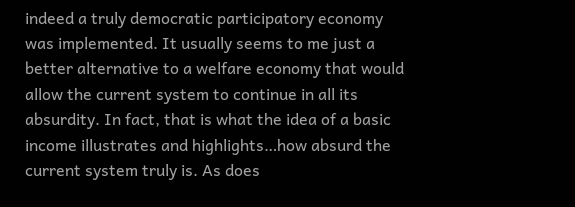indeed a truly democratic participatory economy was implemented. It usually seems to me just a better alternative to a welfare economy that would allow the current system to continue in all its absurdity. In fact, that is what the idea of a basic income illustrates and highlights…how absurd the current system truly is. As does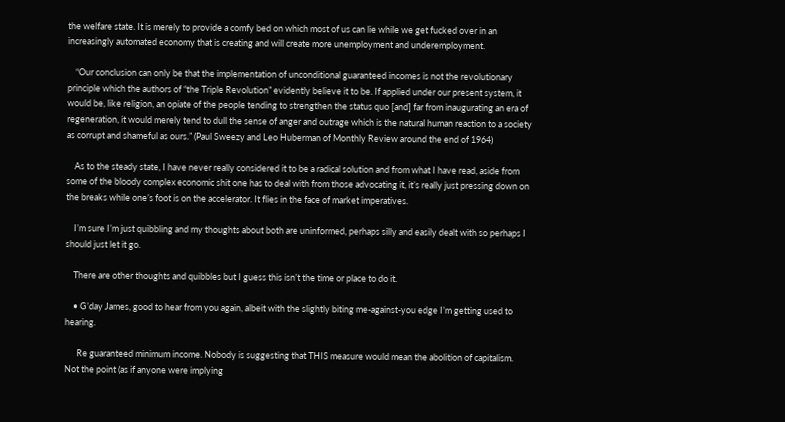the welfare state. It is merely to provide a comfy bed on which most of us can lie while we get fucked over in an increasingly automated economy that is creating and will create more unemployment and underemployment.

    “Our conclusion can only be that the implementation of unconditional guaranteed incomes is not the revolutionary principle which the authors of “the Triple Revolution” evidently believe it to be. If applied under our present system, it would be, like religion, an opiate of the people tending to strengthen the status quo [and] far from inaugurating an era of regeneration, it would merely tend to dull the sense of anger and outrage which is the natural human reaction to a society as corrupt and shameful as ours.” (Paul Sweezy and Leo Huberman of Monthly Review around the end of 1964)

    As to the steady state, I have never really considered it to be a radical solution and from what I have read, aside from some of the bloody complex economic shit one has to deal with from those advocating it, it’s really just pressing down on the breaks while one’s foot is on the accelerator. It flies in the face of market imperatives.

    I’m sure I’m just quibbling and my thoughts about both are uninformed, perhaps silly and easily dealt with so perhaps I should just let it go.

    There are other thoughts and quibbles but I guess this isn’t the time or place to do it.

    • G’day James, good to hear from you again, albeit with the slightly biting me-against-you edge I’m getting used to hearing.

      Re guaranteed minimum income. Nobody is suggesting that THIS measure would mean the abolition of capitalism. Not the point (as if anyone were implying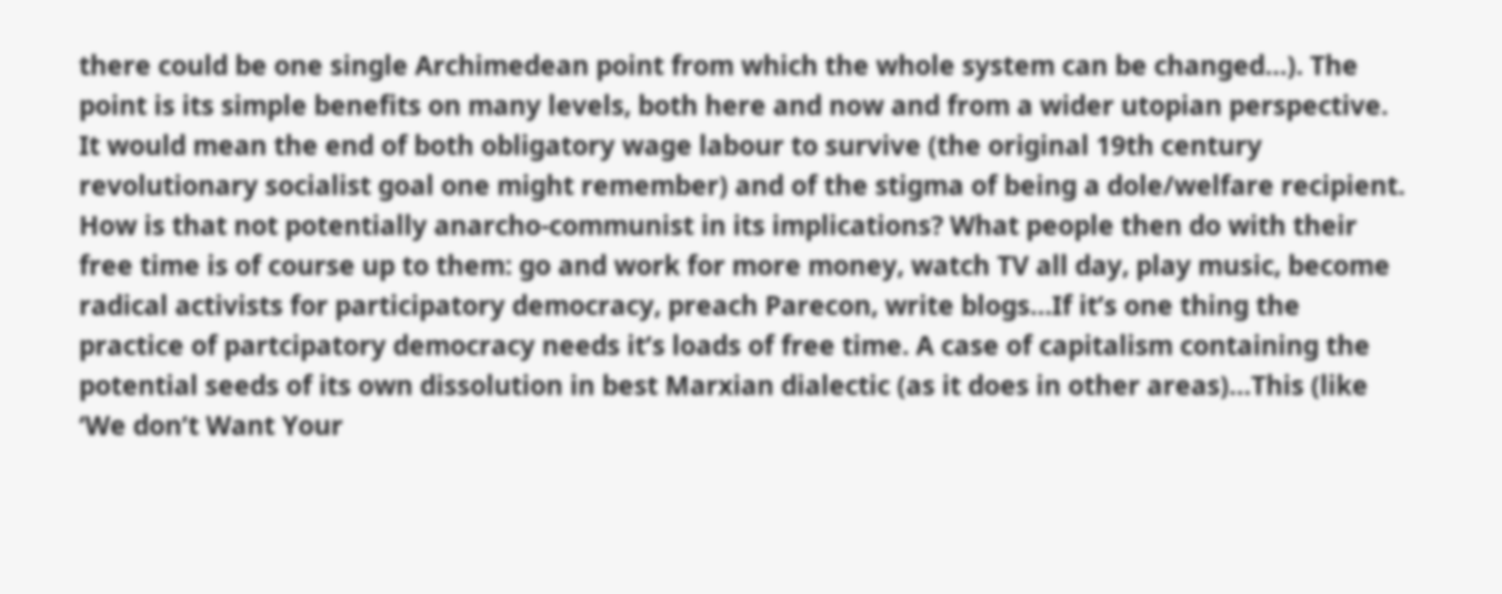there could be one single Archimedean point from which the whole system can be changed…). The point is its simple benefits on many levels, both here and now and from a wider utopian perspective. It would mean the end of both obligatory wage labour to survive (the original 19th century revolutionary socialist goal one might remember) and of the stigma of being a dole/welfare recipient. How is that not potentially anarcho-communist in its implications? What people then do with their free time is of course up to them: go and work for more money, watch TV all day, play music, become radical activists for participatory democracy, preach Parecon, write blogs…If it’s one thing the practice of partcipatory democracy needs it’s loads of free time. A case of capitalism containing the potential seeds of its own dissolution in best Marxian dialectic (as it does in other areas)…This (like ‘We don’t Want Your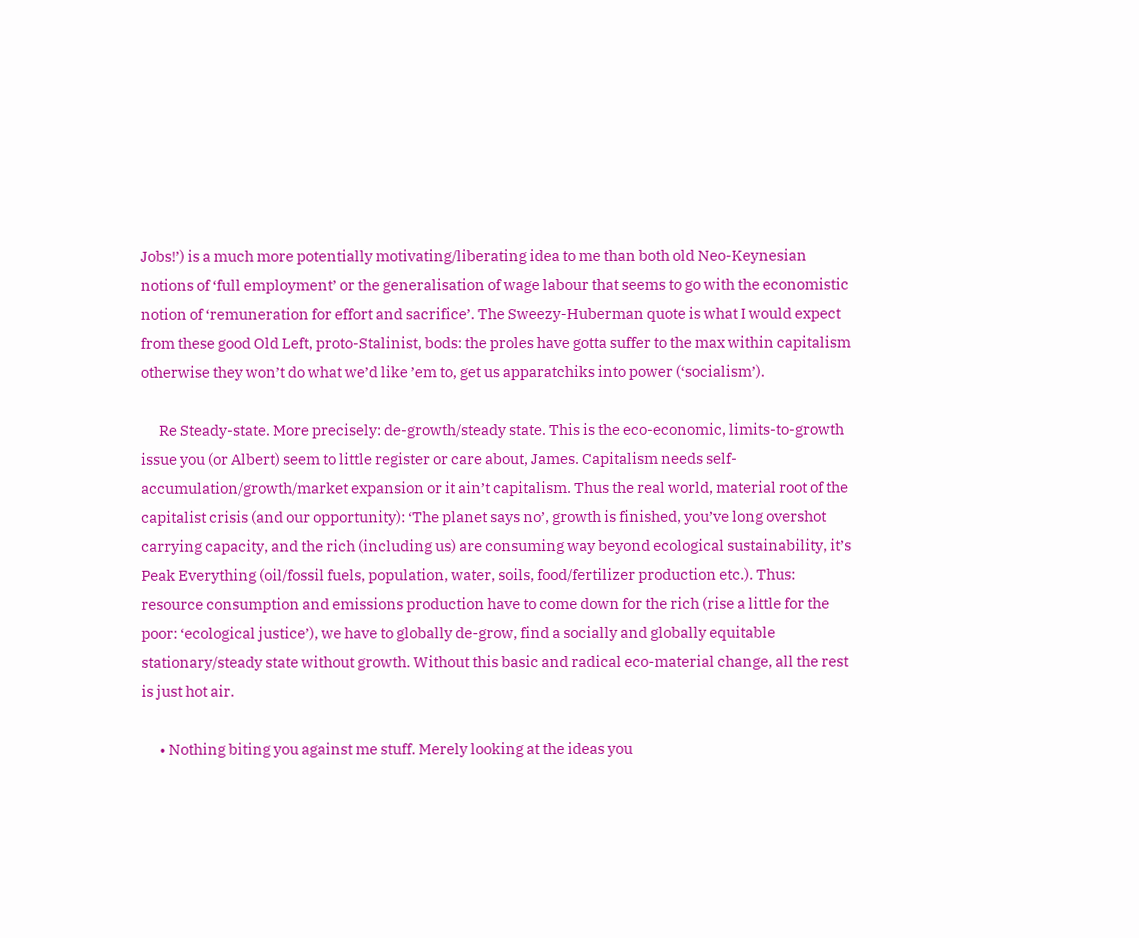Jobs!’) is a much more potentially motivating/liberating idea to me than both old Neo-Keynesian notions of ‘full employment’ or the generalisation of wage labour that seems to go with the economistic notion of ‘remuneration for effort and sacrifice’. The Sweezy-Huberman quote is what I would expect from these good Old Left, proto-Stalinist, bods: the proles have gotta suffer to the max within capitalism otherwise they won’t do what we’d like ’em to, get us apparatchiks into power (‘socialism’).

      Re Steady-state. More precisely: de-growth/steady state. This is the eco-economic, limits-to-growth issue you (or Albert) seem to little register or care about, James. Capitalism needs self-accumulation/growth/market expansion or it ain’t capitalism. Thus the real world, material root of the capitalist crisis (and our opportunity): ‘The planet says no’, growth is finished, you’ve long overshot carrying capacity, and the rich (including us) are consuming way beyond ecological sustainability, it’s Peak Everything (oil/fossil fuels, population, water, soils, food/fertilizer production etc.). Thus: resource consumption and emissions production have to come down for the rich (rise a little for the poor: ‘ecological justice’), we have to globally de-grow, find a socially and globally equitable stationary/steady state without growth. Without this basic and radical eco-material change, all the rest is just hot air.

      • Nothing biting you against me stuff. Merely looking at the ideas you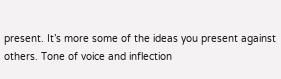present. It’s more some of the ideas you present against others. Tone of voice and inflection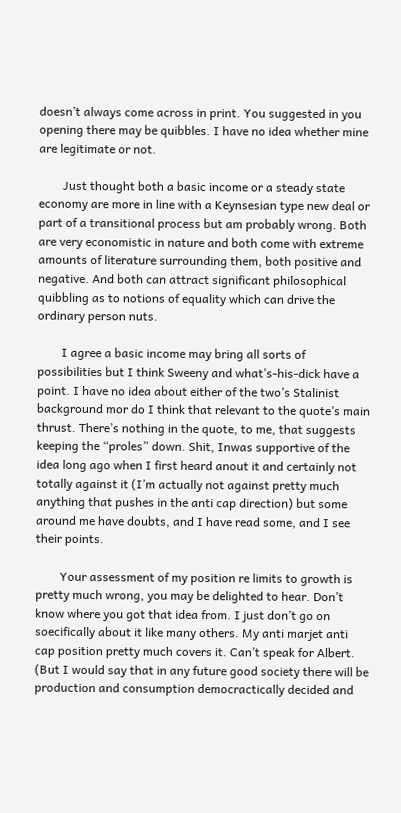doesn’t always come across in print. You suggested in you opening there may be quibbles. I have no idea whether mine are legitimate or not.

        Just thought both a basic income or a steady state economy are more in line with a Keynsesian type new deal or part of a transitional process but am probably wrong. Both are very economistic in nature and both come with extreme amounts of literature surrounding them, both positive and negative. And both can attract significant philosophical quibbling as to notions of equality which can drive the ordinary person nuts.

        I agree a basic income may bring all sorts of possibilities but I think Sweeny and what’s-his-dick have a point. I have no idea about either of the two’s Stalinist background mor do I think that relevant to the quote’s main thrust. There’s nothing in the quote, to me, that suggests keeping the “proles” down. Shit, Inwas supportive of the idea long ago when I first heard anout it and certainly not totally against it (I’m actually not against pretty much anything that pushes in the anti cap direction) but some around me have doubts, and I have read some, and I see their points.

        Your assessment of my position re limits to growth is pretty much wrong, you may be delighted to hear. Don’t know where you got that idea from. I just don’t go on soecifically about it like many others. My anti marjet anti cap position pretty much covers it. Can’t speak for Albert. (But I would say that in any future good society there will be production and consumption democractically decided and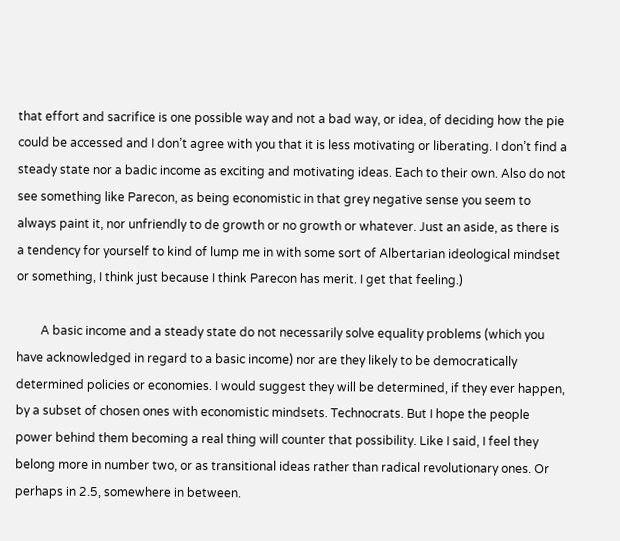that effort and sacrifice is one possible way and not a bad way, or idea, of deciding how the pie could be accessed and I don’t agree with you that it is less motivating or liberating. I don’t find a steady state nor a badic income as exciting and motivating ideas. Each to their own. Also do not see something like Parecon, as being economistic in that grey negative sense you seem to always paint it, nor unfriendly to de growth or no growth or whatever. Just an aside, as there is a tendency for yourself to kind of lump me in with some sort of Albertarian ideological mindset or something, I think just because I think Parecon has merit. I get that feeling.)

        A basic income and a steady state do not necessarily solve equality problems (which you have acknowledged in regard to a basic income) nor are they likely to be democratically determined policies or economies. I would suggest they will be determined, if they ever happen, by a subset of chosen ones with economistic mindsets. Technocrats. But I hope the people power behind them becoming a real thing will counter that possibility. Like I said, I feel they belong more in number two, or as transitional ideas rather than radical revolutionary ones. Or perhaps in 2.5, somewhere in between.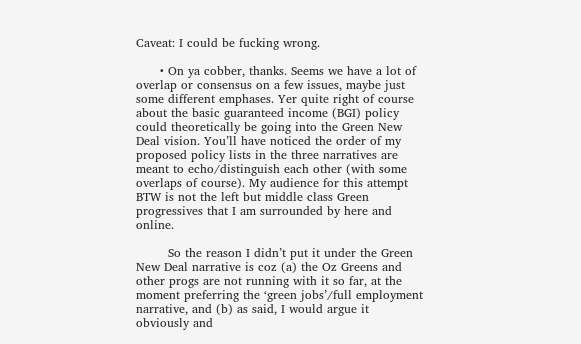Caveat: I could be fucking wrong.

      • On ya cobber, thanks. Seems we have a lot of overlap or consensus on a few issues, maybe just some different emphases. Yer quite right of course about the basic guaranteed income (BGI) policy could theoretically be going into the Green New Deal vision. You’ll have noticed the order of my proposed policy lists in the three narratives are meant to echo/distinguish each other (with some overlaps of course). My audience for this attempt BTW is not the left but middle class Green progressives that I am surrounded by here and online.

        So the reason I didn’t put it under the Green New Deal narrative is coz (a) the Oz Greens and other progs are not running with it so far, at the moment preferring the ‘green jobs’/full employment narrative, and (b) as said, I would argue it obviously and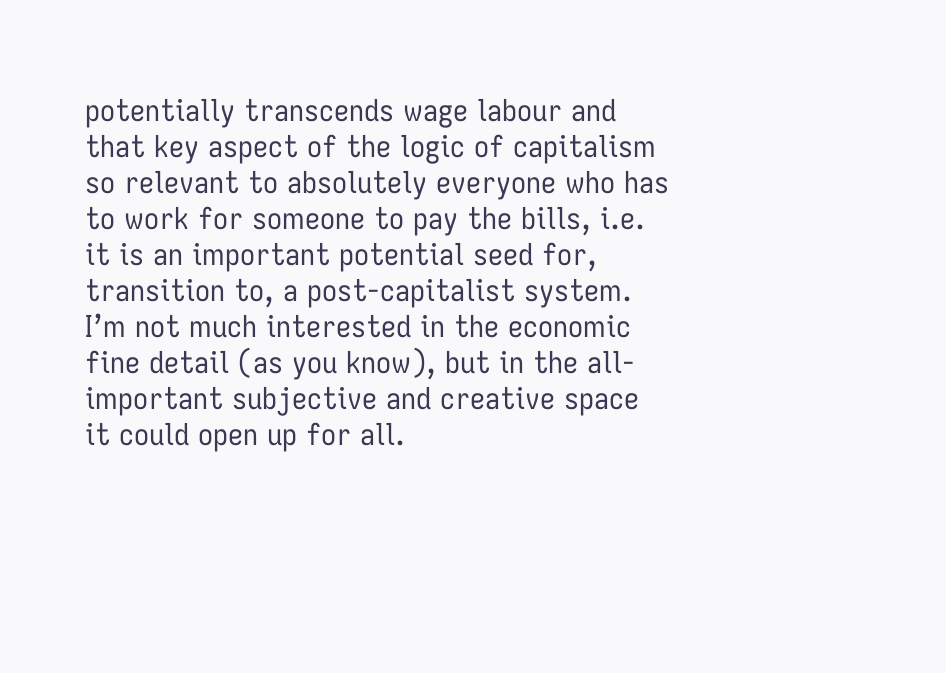potentially transcends wage labour and that key aspect of the logic of capitalism so relevant to absolutely everyone who has to work for someone to pay the bills, i.e. it is an important potential seed for, transition to, a post-capitalist system. I’m not much interested in the economic fine detail (as you know), but in the all-important subjective and creative space it could open up for all.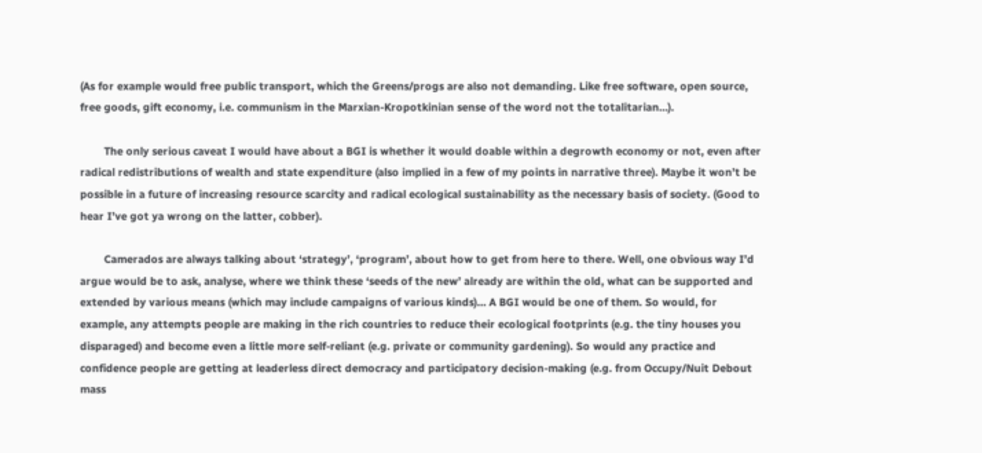(As for example would free public transport, which the Greens/progs are also not demanding. Like free software, open source, free goods, gift economy, i.e. communism in the Marxian-Kropotkinian sense of the word not the totalitarian…).

        The only serious caveat I would have about a BGI is whether it would doable within a degrowth economy or not, even after radical redistributions of wealth and state expenditure (also implied in a few of my points in narrative three). Maybe it won’t be possible in a future of increasing resource scarcity and radical ecological sustainability as the necessary basis of society. (Good to hear I’ve got ya wrong on the latter, cobber).

        Camerados are always talking about ‘strategy’, ‘program’, about how to get from here to there. Well, one obvious way I’d argue would be to ask, analyse, where we think these ‘seeds of the new’ already are within the old, what can be supported and extended by various means (which may include campaigns of various kinds)… A BGI would be one of them. So would, for example, any attempts people are making in the rich countries to reduce their ecological footprints (e.g. the tiny houses you disparaged) and become even a little more self-reliant (e.g. private or community gardening). So would any practice and confidence people are getting at leaderless direct democracy and participatory decision-making (e.g. from Occupy/Nuit Debout mass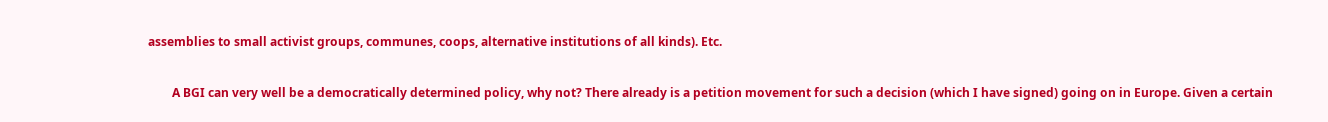assemblies to small activist groups, communes, coops, alternative institutions of all kinds). Etc.

        A BGI can very well be a democratically determined policy, why not? There already is a petition movement for such a decision (which I have signed) going on in Europe. Given a certain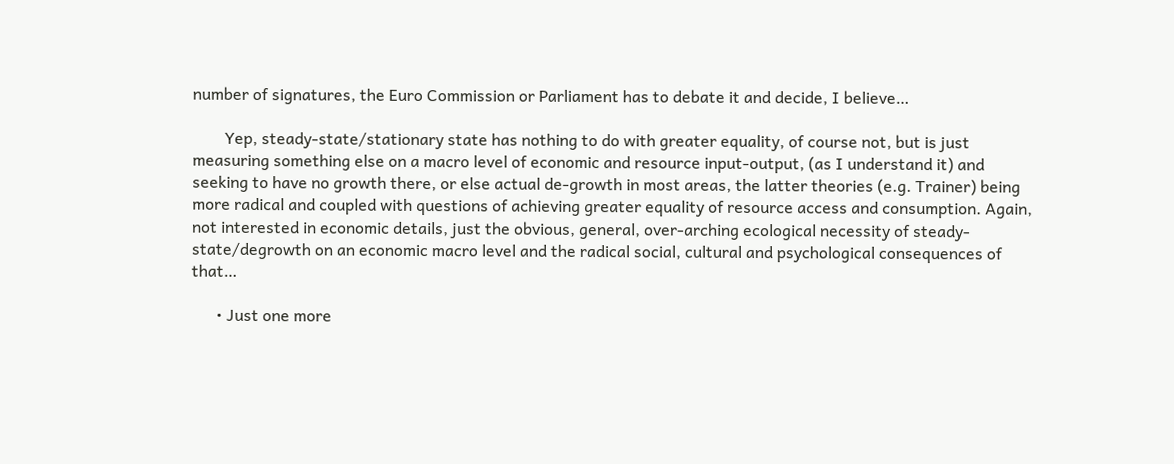number of signatures, the Euro Commission or Parliament has to debate it and decide, I believe…

        Yep, steady-state/stationary state has nothing to do with greater equality, of course not, but is just measuring something else on a macro level of economic and resource input-output, (as I understand it) and seeking to have no growth there, or else actual de-growth in most areas, the latter theories (e.g. Trainer) being more radical and coupled with questions of achieving greater equality of resource access and consumption. Again, not interested in economic details, just the obvious, general, over-arching ecological necessity of steady-state/degrowth on an economic macro level and the radical social, cultural and psychological consequences of that…

      • Just one more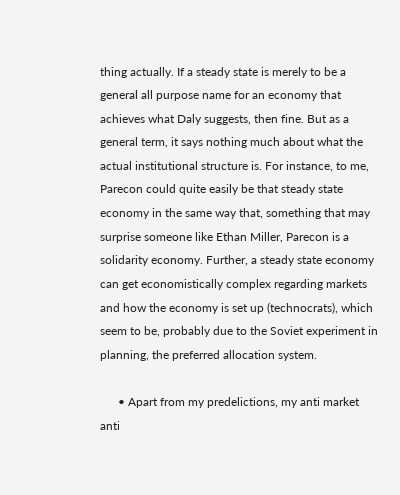thing actually. If a steady state is merely to be a general all purpose name for an economy that achieves what Daly suggests, then fine. But as a general term, it says nothing much about what the actual institutional structure is. For instance, to me, Parecon could quite easily be that steady state economy in the same way that, something that may surprise someone like Ethan Miller, Parecon is a solidarity economy. Further, a steady state economy can get economistically complex regarding markets and how the economy is set up (technocrats), which seem to be, probably due to the Soviet experiment in planning, the preferred allocation system.

      • Apart from my predelictions, my anti market anti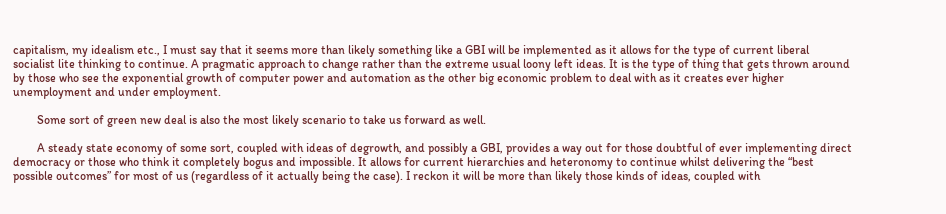capitalism, my idealism etc., I must say that it seems more than likely something like a GBI will be implemented as it allows for the type of current liberal socialist lite thinking to continue. A pragmatic approach to change rather than the extreme usual loony left ideas. It is the type of thing that gets thrown around by those who see the exponential growth of computer power and automation as the other big economic problem to deal with as it creates ever higher unemployment and under employment.

        Some sort of green new deal is also the most likely scenario to take us forward as well.

        A steady state economy of some sort, coupled with ideas of degrowth, and possibly a GBI, provides a way out for those doubtful of ever implementing direct democracy or those who think it completely bogus and impossible. It allows for current hierarchies and heteronomy to continue whilst delivering the “best possible outcomes” for most of us (regardless of it actually being the case). I reckon it will be more than likely those kinds of ideas, coupled with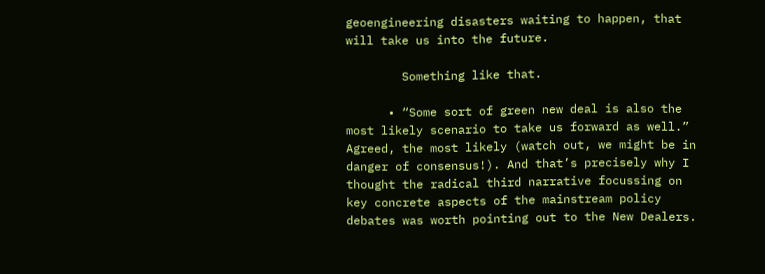geoengineering disasters waiting to happen, that will take us into the future.

        Something like that.

      • “Some sort of green new deal is also the most likely scenario to take us forward as well.” Agreed, the most likely (watch out, we might be in danger of consensus!). And that’s precisely why I thought the radical third narrative focussing on key concrete aspects of the mainstream policy debates was worth pointing out to the New Dealers.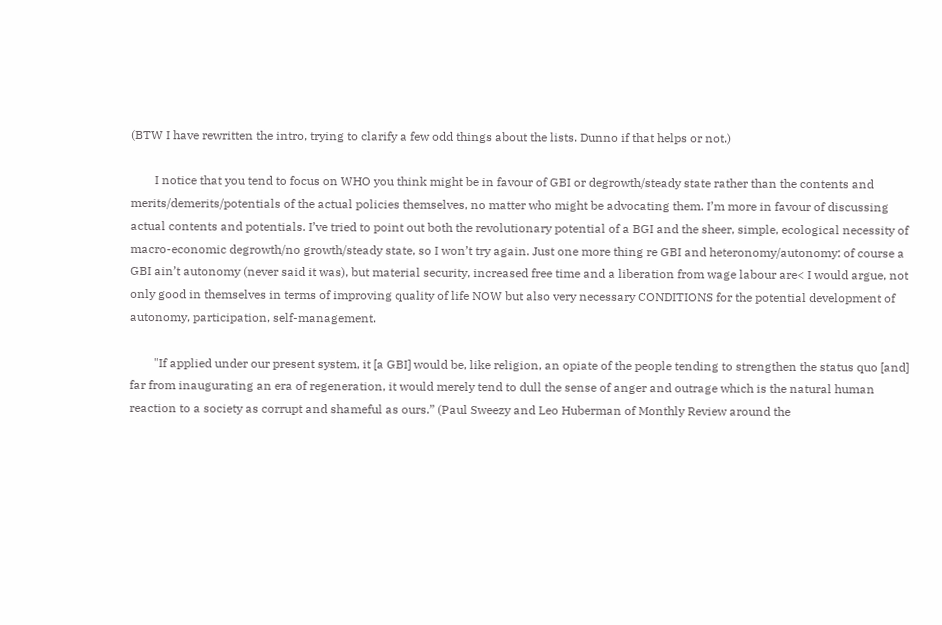(BTW I have rewritten the intro, trying to clarify a few odd things about the lists. Dunno if that helps or not.)

        I notice that you tend to focus on WHO you think might be in favour of GBI or degrowth/steady state rather than the contents and merits/demerits/potentials of the actual policies themselves, no matter who might be advocating them. I’m more in favour of discussing actual contents and potentials. I’ve tried to point out both the revolutionary potential of a BGI and the sheer, simple, ecological necessity of macro-economic degrowth/no growth/steady state, so I won’t try again. Just one more thing re GBI and heteronomy/autonomy: of course a GBI ain’t autonomy (never said it was), but material security, increased free time and a liberation from wage labour are< I would argue, not only good in themselves in terms of improving quality of life NOW but also very necessary CONDITIONS for the potential development of autonomy, participation, self-management.

        "If applied under our present system, it [a GBI] would be, like religion, an opiate of the people tending to strengthen the status quo [and] far from inaugurating an era of regeneration, it would merely tend to dull the sense of anger and outrage which is the natural human reaction to a society as corrupt and shameful as ours.” (Paul Sweezy and Leo Huberman of Monthly Review around the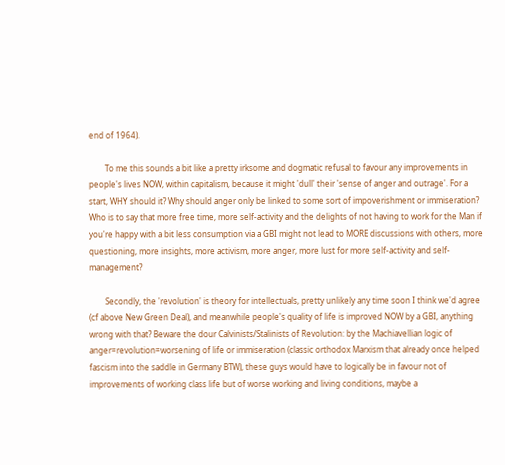end of 1964).

        To me this sounds a bit like a pretty irksome and dogmatic refusal to favour any improvements in people's lives NOW, within capitalism, because it might 'dull' their 'sense of anger and outrage'. For a start, WHY should it? Why should anger only be linked to some sort of impoverishment or immiseration? Who is to say that more free time, more self-activity and the delights of not having to work for the Man if you're happy with a bit less consumption via a GBI might not lead to MORE discussions with others, more questioning, more insights, more activism, more anger, more lust for more self-activity and self-management?

        Secondly, the 'revolution' is theory for intellectuals, pretty unlikely any time soon I think we'd agree (cf above New Green Deal), and meanwhile people's quality of life is improved NOW by a GBI, anything wrong with that? Beware the dour Calvinists/Stalinists of Revolution: by the Machiavellian logic of anger=revolution=worsening of life or immiseration (classic orthodox Marxism that already once helped fascism into the saddle in Germany BTW), these guys would have to logically be in favour not of improvements of working class life but of worse working and living conditions, maybe a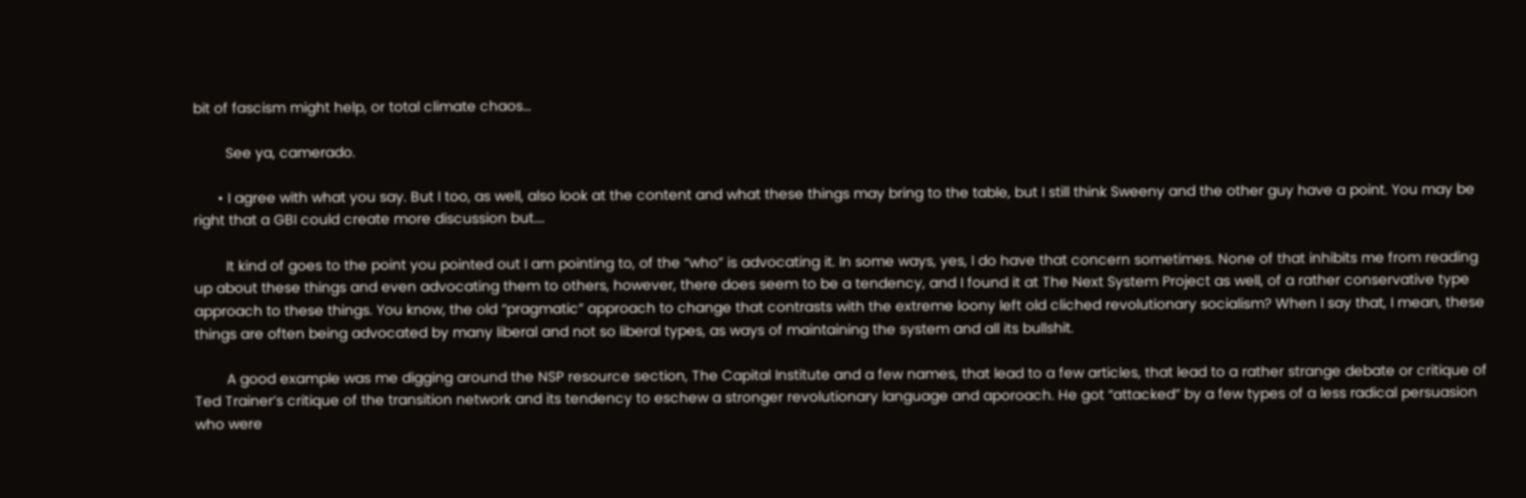bit of fascism might help, or total climate chaos…

        See ya, camerado.

      • I agree with what you say. But I too, as well, also look at the content and what these things may bring to the table, but I still think Sweeny and the other guy have a point. You may be right that a GBI could create more discussion but….

        It kind of goes to the point you pointed out I am pointing to, of the “who” is advocating it. In some ways, yes, I do have that concern sometimes. None of that inhibits me from reading up about these things and even advocating them to others, however, there does seem to be a tendency, and I found it at The Next System Project as well, of a rather conservative type approach to these things. You know, the old “pragmatic” approach to change that contrasts with the extreme loony left old cliched revolutionary socialism? When I say that, I mean, these things are often being advocated by many liberal and not so liberal types, as ways of maintaining the system and all its bullshit.

        A good example was me digging around the NSP resource section, The Capital Institute and a few names, that lead to a few articles, that lead to a rather strange debate or critique of Ted Trainer’s critique of the transition network and its tendency to eschew a stronger revolutionary language and aporoach. He got “attacked” by a few types of a less radical persuasion who were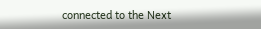connected to the Next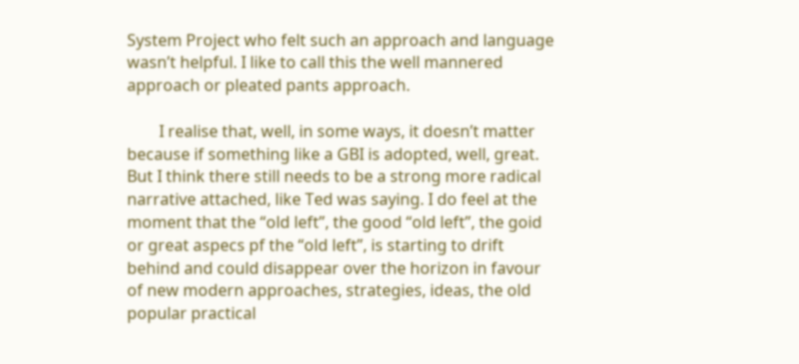System Project who felt such an approach and language wasn’t helpful. I like to call this the well mannered approach or pleated pants approach.

        I realise that, well, in some ways, it doesn’t matter because if something like a GBI is adopted, well, great. But I think there still needs to be a strong more radical narrative attached, like Ted was saying. I do feel at the moment that the “old left”, the good “old left”, the goid or great aspecs pf the “old left”, is starting to drift behind and could disappear over the horizon in favour of new modern approaches, strategies, ideas, the old popular practical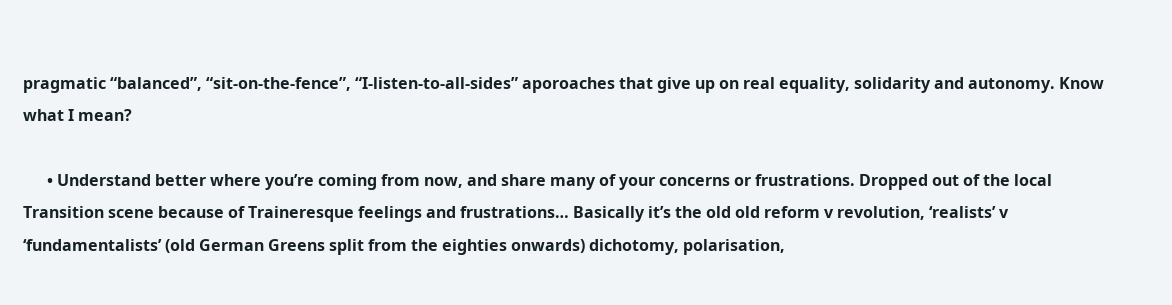pragmatic “balanced”, “sit-on-the-fence”, “I-listen-to-all-sides” aporoaches that give up on real equality, solidarity and autonomy. Know what I mean?

      • Understand better where you’re coming from now, and share many of your concerns or frustrations. Dropped out of the local Transition scene because of Traineresque feelings and frustrations… Basically it’s the old old reform v revolution, ‘realists’ v ‘fundamentalists’ (old German Greens split from the eighties onwards) dichotomy, polarisation,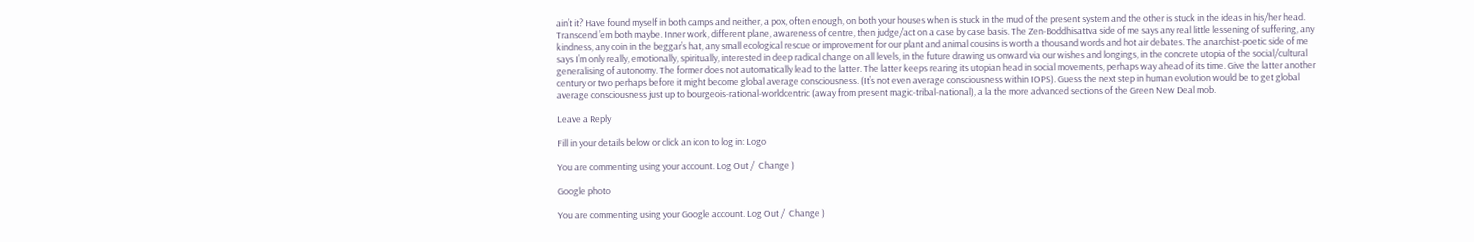ain’t it? Have found myself in both camps and neither, a pox, often enough, on both your houses when is stuck in the mud of the present system and the other is stuck in the ideas in his/her head. Transcend ’em both maybe. Inner work, different plane, awareness of centre, then judge/act on a case by case basis. The Zen-Boddhisattva side of me says any real little lessening of suffering, any kindness, any coin in the beggar’s hat, any small ecological rescue or improvement for our plant and animal cousins is worth a thousand words and hot air debates. The anarchist-poetic side of me says I’m only really, emotionally, spiritually, interested in deep radical change on all levels, in the future drawing us onward via our wishes and longings, in the concrete utopia of the social/cultural generalising of autonomy. The former does not automatically lead to the latter. The latter keeps rearing its utopian head in social movements, perhaps way ahead of its time. Give the latter another century or two perhaps before it might become global average consciousness. (It’s not even average consciousness within IOPS). Guess the next step in human evolution would be to get global average consciousness just up to bourgeois-rational-worldcentric (away from present magic-tribal-national), a la the more advanced sections of the Green New Deal mob.

Leave a Reply

Fill in your details below or click an icon to log in: Logo

You are commenting using your account. Log Out /  Change )

Google photo

You are commenting using your Google account. Log Out /  Change )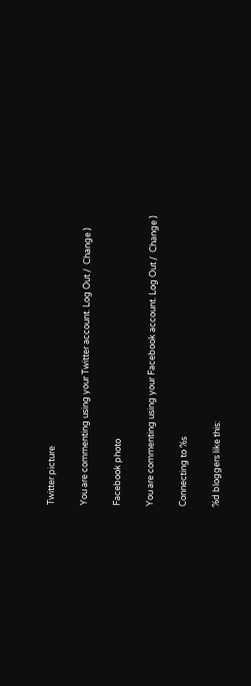Twitter picture

You are commenting using your Twitter account. Log Out /  Change )

Facebook photo

You are commenting using your Facebook account. Log Out /  Change )

Connecting to %s

%d bloggers like this: